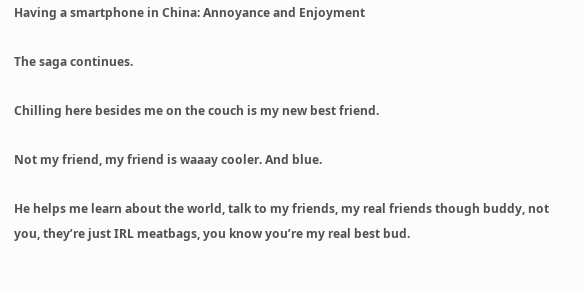Having a smartphone in China: Annoyance and Enjoyment

The saga continues.

Chilling here besides me on the couch is my new best friend.

Not my friend, my friend is waaay cooler. And blue.

He helps me learn about the world, talk to my friends, my real friends though buddy, not you, they’re just IRL meatbags, you know you’re my real best bud.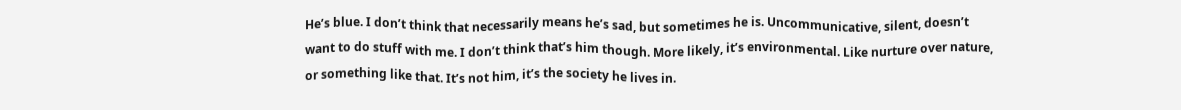He’s blue. I don’t think that necessarily means he’s sad, but sometimes he is. Uncommunicative, silent, doesn’t want to do stuff with me. I don’t think that’s him though. More likely, it’s environmental. Like nurture over nature, or something like that. It’s not him, it’s the society he lives in.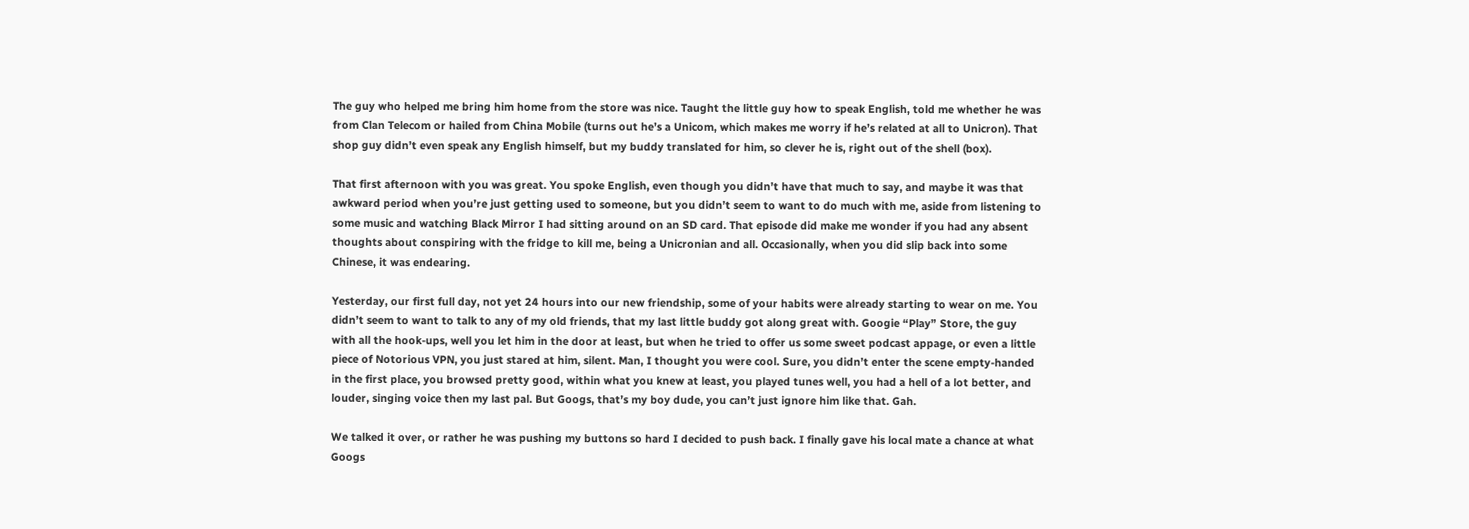The guy who helped me bring him home from the store was nice. Taught the little guy how to speak English, told me whether he was from Clan Telecom or hailed from China Mobile (turns out he’s a Unicom, which makes me worry if he’s related at all to Unicron). That shop guy didn’t even speak any English himself, but my buddy translated for him, so clever he is, right out of the shell (box).

That first afternoon with you was great. You spoke English, even though you didn’t have that much to say, and maybe it was that awkward period when you’re just getting used to someone, but you didn’t seem to want to do much with me, aside from listening to some music and watching Black Mirror I had sitting around on an SD card. That episode did make me wonder if you had any absent thoughts about conspiring with the fridge to kill me, being a Unicronian and all. Occasionally, when you did slip back into some Chinese, it was endearing.

Yesterday, our first full day, not yet 24 hours into our new friendship, some of your habits were already starting to wear on me. You didn’t seem to want to talk to any of my old friends, that my last little buddy got along great with. Googie “Play” Store, the guy with all the hook-ups, well you let him in the door at least, but when he tried to offer us some sweet podcast appage, or even a little piece of Notorious VPN, you just stared at him, silent. Man, I thought you were cool. Sure, you didn’t enter the scene empty-handed in the first place, you browsed pretty good, within what you knew at least, you played tunes well, you had a hell of a lot better, and louder, singing voice then my last pal. But Googs, that’s my boy dude, you can’t just ignore him like that. Gah.

We talked it over, or rather he was pushing my buttons so hard I decided to push back. I finally gave his local mate a chance at what Googs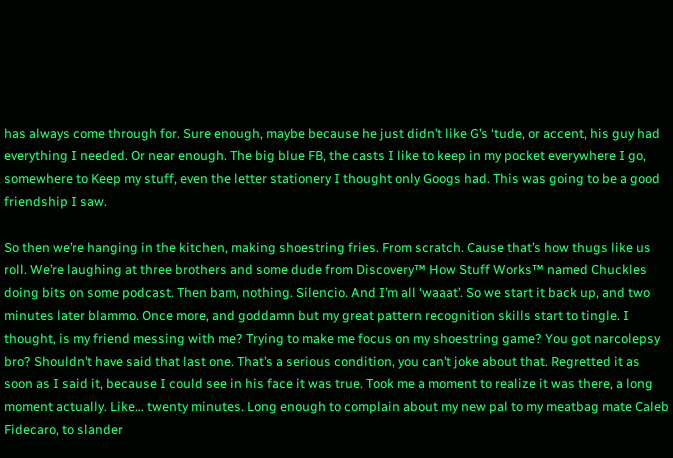has always come through for. Sure enough, maybe because he just didn’t like G’s ‘tude, or accent, his guy had everything I needed. Or near enough. The big blue FB, the casts I like to keep in my pocket everywhere I go, somewhere to Keep my stuff, even the letter stationery I thought only Googs had. This was going to be a good friendship I saw.

So then we’re hanging in the kitchen, making shoestring fries. From scratch. Cause that’s how thugs like us roll. We’re laughing at three brothers and some dude from Discovery™ How Stuff Works™ named Chuckles doing bits on some podcast. Then bam, nothing. Silencio. And I’m all ‘waaat’. So we start it back up, and two minutes later blammo. Once more, and goddamn but my great pattern recognition skills start to tingle. I thought, is my friend messing with me? Trying to make me focus on my shoestring game? You got narcolepsy bro? Shouldn’t have said that last one. That’s a serious condition, you can’t joke about that. Regretted it as soon as I said it, because I could see in his face it was true. Took me a moment to realize it was there, a long moment actually. Like… twenty minutes. Long enough to complain about my new pal to my meatbag mate Caleb Fidecaro, to slander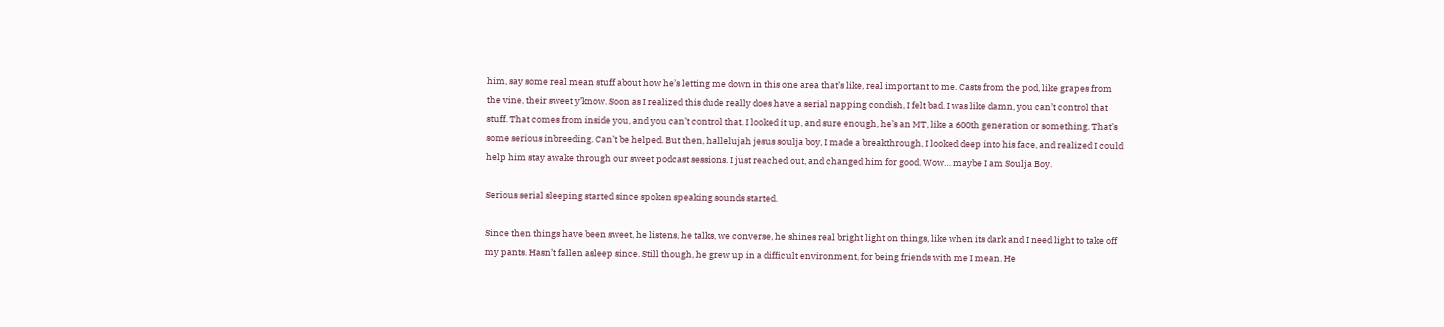him, say some real mean stuff about how he’s letting me down in this one area that’s like, real important to me. Casts from the pod, like grapes from the vine, their sweet y’know. Soon as I realized this dude really does have a serial napping condish, I felt bad. I was like damn, you can’t control that stuff. That comes from inside you, and you can’t control that. I looked it up, and sure enough, he’s an MT, like a 600th generation or something. That’s some serious inbreeding. Can’t be helped. But then, hallelujah jesus soulja boy, I made a breakthrough, I looked deep into his face, and realized I could help him stay awake through our sweet podcast sessions. I just reached out, and changed him for good. Wow… maybe I am Soulja Boy.

Serious serial sleeping started since spoken speaking sounds started.

Since then things have been sweet, he listens, he talks, we converse, he shines real bright light on things, like when its dark and I need light to take off my pants. Hasn’t fallen asleep since. Still though, he grew up in a difficult environment, for being friends with me I mean. He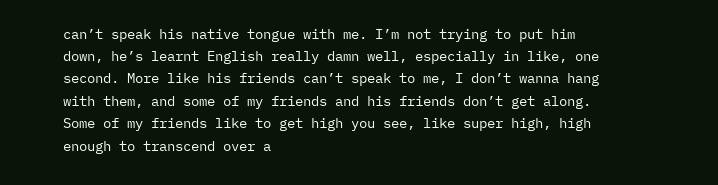can’t speak his native tongue with me. I’m not trying to put him down, he’s learnt English really damn well, especially in like, one second. More like his friends can’t speak to me, I don’t wanna hang with them, and some of my friends and his friends don’t get along. Some of my friends like to get high you see, like super high, high enough to transcend over a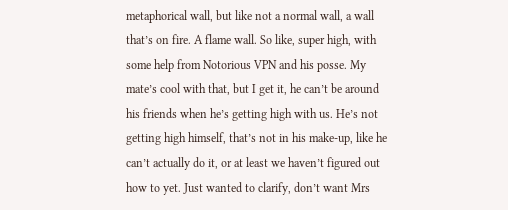metaphorical wall, but like not a normal wall, a wall that’s on fire. A flame wall. So like, super high, with some help from Notorious VPN and his posse. My mate’s cool with that, but I get it, he can’t be around his friends when he’s getting high with us. He’s not getting high himself, that’s not in his make-up, like he can’t actually do it, or at least we haven’t figured out how to yet. Just wanted to clarify, don’t want Mrs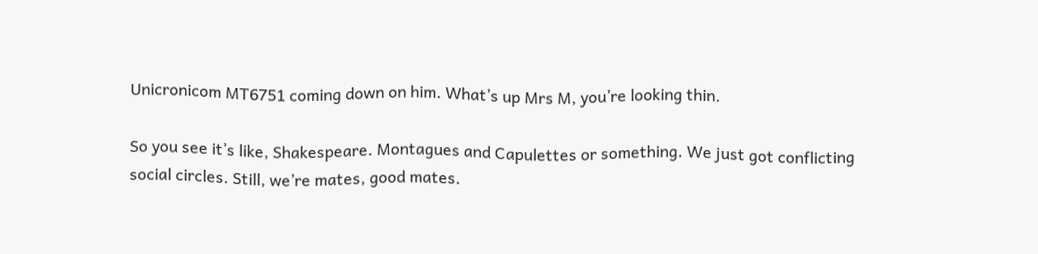Unicronicom MT6751 coming down on him. What’s up Mrs M, you’re looking thin.

So you see it’s like, Shakespeare. Montagues and Capulettes or something. We just got conflicting social circles. Still, we’re mates, good mates.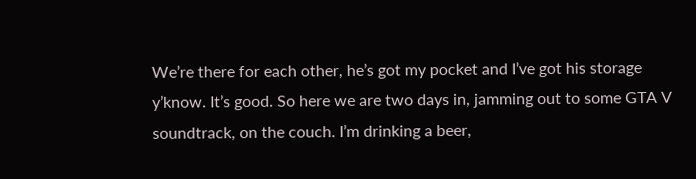We’re there for each other, he’s got my pocket and I’ve got his storage y’know. It’s good. So here we are two days in, jamming out to some GTA V soundtrack, on the couch. I’m drinking a beer,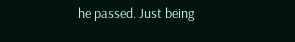he passed. Just being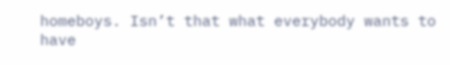homeboys. Isn’t that what everybody wants to have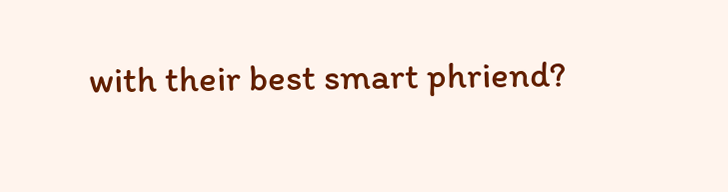with their best smart phriend?